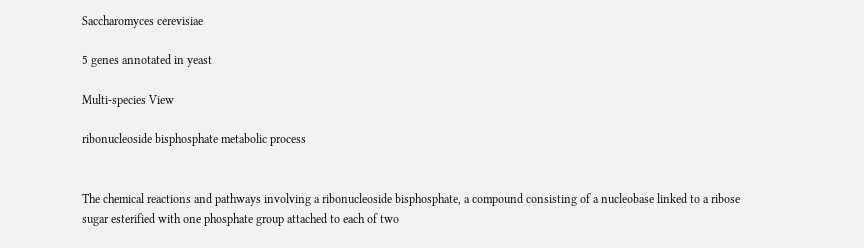Saccharomyces cerevisiae

5 genes annotated in yeast

Multi-species View

ribonucleoside bisphosphate metabolic process


The chemical reactions and pathways involving a ribonucleoside bisphosphate, a compound consisting of a nucleobase linked to a ribose sugar esterified with one phosphate group attached to each of two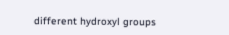different hydroxyl groups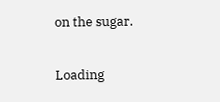on the sugar.

Loading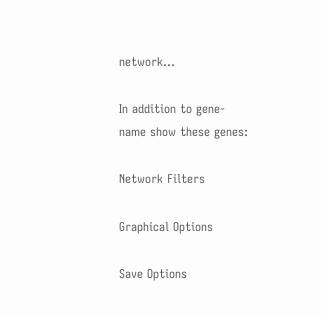network...

In addition to gene-name show these genes:

Network Filters

Graphical Options

Save Options